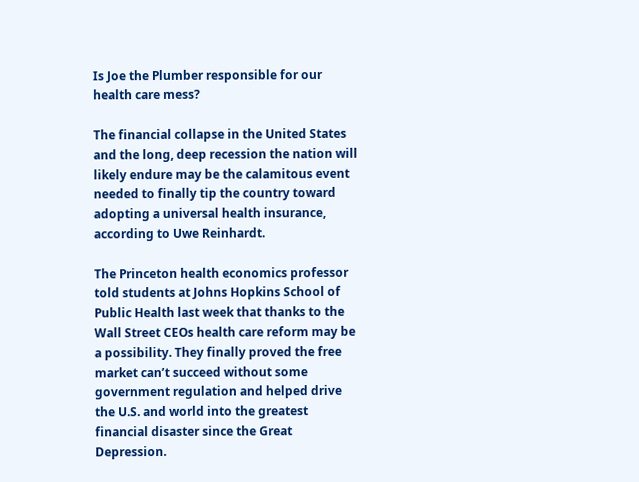Is Joe the Plumber responsible for our health care mess?

The financial collapse in the United States and the long, deep recession the nation will likely endure may be the calamitous event needed to finally tip the country toward adopting a universal health insurance, according to Uwe Reinhardt.

The Princeton health economics professor told students at Johns Hopkins School of Public Health last week that thanks to the Wall Street CEOs health care reform may be a possibility. They finally proved the free market can’t succeed without some government regulation and helped drive the U.S. and world into the greatest financial disaster since the Great Depression.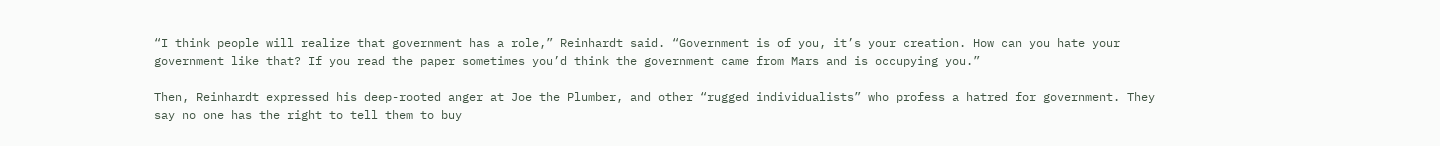“I think people will realize that government has a role,” Reinhardt said. “Government is of you, it’s your creation. How can you hate your government like that? If you read the paper sometimes you’d think the government came from Mars and is occupying you.”

Then, Reinhardt expressed his deep-rooted anger at Joe the Plumber, and other “rugged individualists” who profess a hatred for government. They say no one has the right to tell them to buy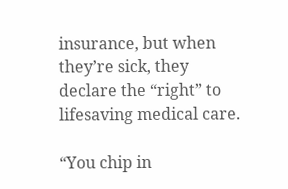insurance, but when they’re sick, they declare the “right” to lifesaving medical care.

“You chip in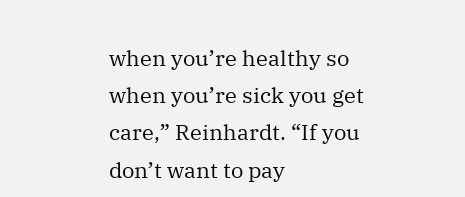when you’re healthy so when you’re sick you get care,” Reinhardt. “If you don’t want to pay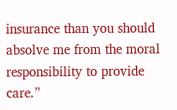insurance than you should absolve me from the moral responsibility to provide care.”